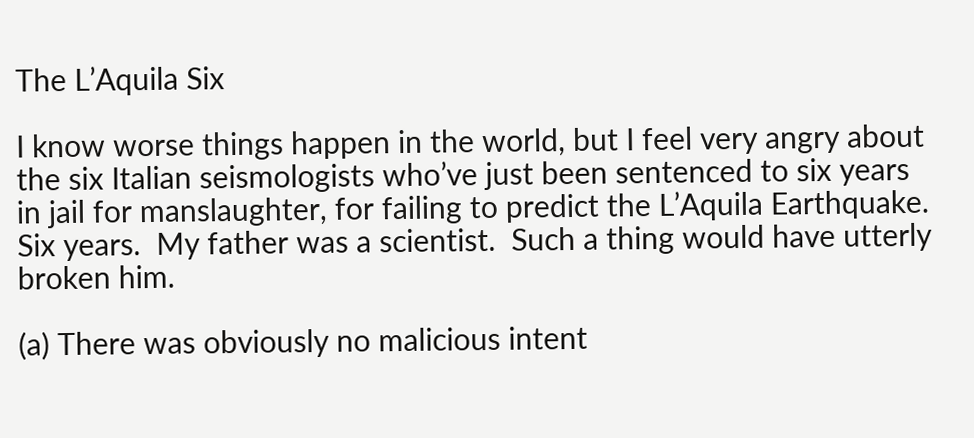The L’Aquila Six

I know worse things happen in the world, but I feel very angry about the six Italian seismologists who’ve just been sentenced to six years in jail for manslaughter, for failing to predict the L’Aquila Earthquake.  Six years.  My father was a scientist.  Such a thing would have utterly broken him.

(a) There was obviously no malicious intent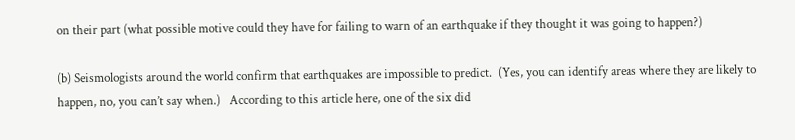on their part (what possible motive could they have for failing to warn of an earthquake if they thought it was going to happen?)

(b) Seismologists around the world confirm that earthquakes are impossible to predict.  (Yes, you can identify areas where they are likely to happen, no, you can’t say when.)   According to this article here, one of the six did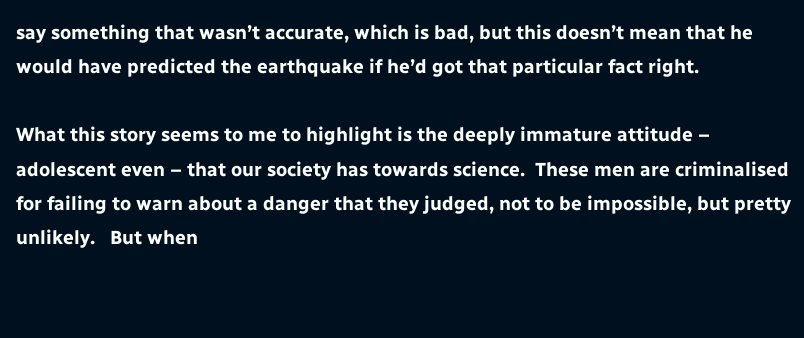say something that wasn’t accurate, which is bad, but this doesn’t mean that he would have predicted the earthquake if he’d got that particular fact right.

What this story seems to me to highlight is the deeply immature attitude – adolescent even – that our society has towards science.  These men are criminalised for failing to warn about a danger that they judged, not to be impossible, but pretty unlikely.   But when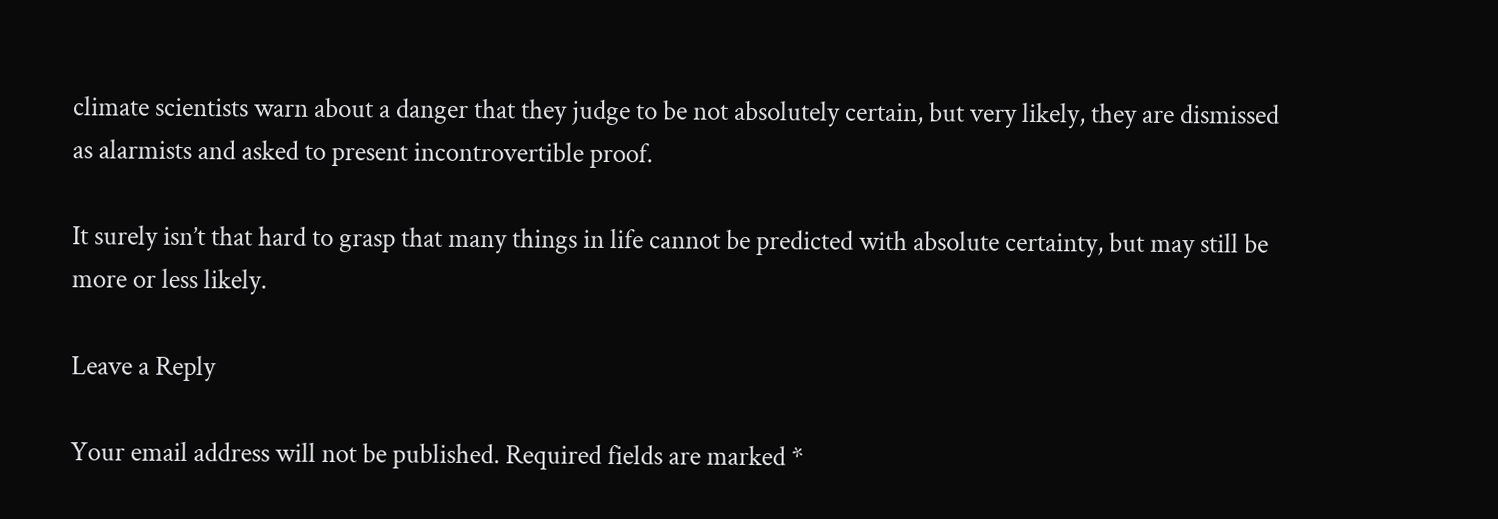climate scientists warn about a danger that they judge to be not absolutely certain, but very likely, they are dismissed as alarmists and asked to present incontrovertible proof.

It surely isn’t that hard to grasp that many things in life cannot be predicted with absolute certainty, but may still be more or less likely.

Leave a Reply

Your email address will not be published. Required fields are marked *